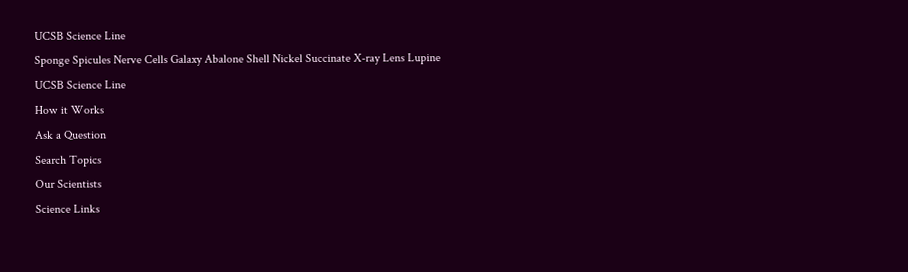UCSB Science Line
Sponge Spicules Nerve Cells Galaxy Abalone Shell Nickel Succinate X-ray Lens Lupine
UCSB Science Line
How it Works
Ask a Question
Search Topics
Our Scientists
Science Links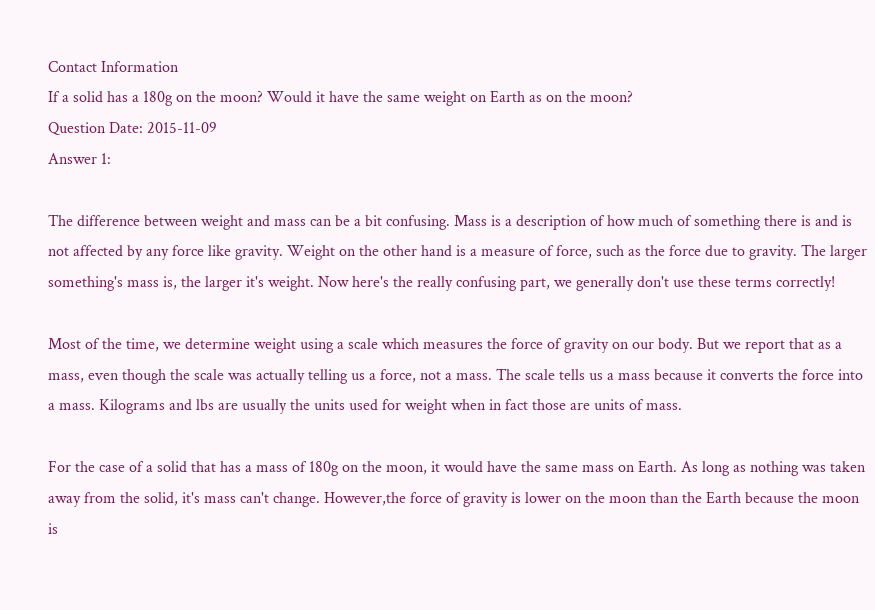Contact Information
If a solid has a 180g on the moon? Would it have the same weight on Earth as on the moon?
Question Date: 2015-11-09
Answer 1:

The difference between weight and mass can be a bit confusing. Mass is a description of how much of something there is and is not affected by any force like gravity. Weight on the other hand is a measure of force, such as the force due to gravity. The larger something's mass is, the larger it's weight. Now here's the really confusing part, we generally don't use these terms correctly!

Most of the time, we determine weight using a scale which measures the force of gravity on our body. But we report that as a mass, even though the scale was actually telling us a force, not a mass. The scale tells us a mass because it converts the force into a mass. Kilograms and lbs are usually the units used for weight when in fact those are units of mass.

For the case of a solid that has a mass of 180g on the moon, it would have the same mass on Earth. As long as nothing was taken away from the solid, it's mass can't change. However,the force of gravity is lower on the moon than the Earth because the moon is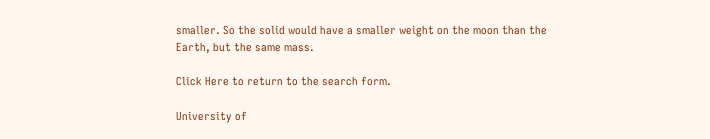smaller. So the solid would have a smaller weight on the moon than the Earth, but the same mass.

Click Here to return to the search form.

University of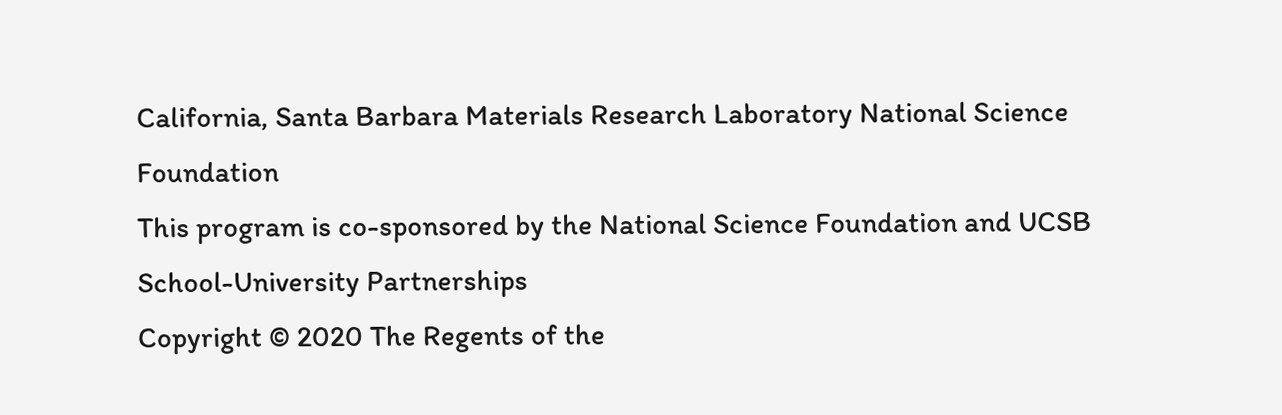California, Santa Barbara Materials Research Laboratory National Science Foundation
This program is co-sponsored by the National Science Foundation and UCSB School-University Partnerships
Copyright © 2020 The Regents of the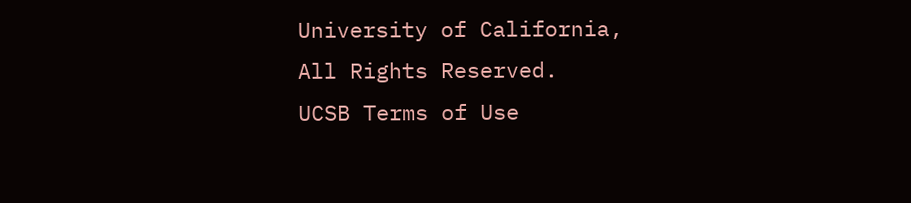University of California,
All Rights Reserved.
UCSB Terms of Use